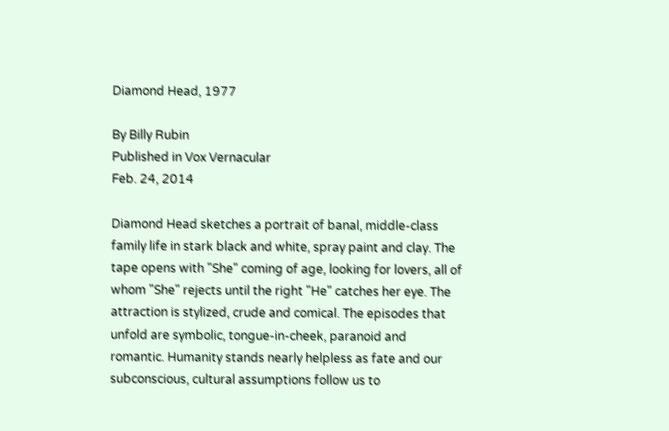Diamond Head, 1977

By Billy Rubin
Published in Vox Vernacular
Feb. 24, 2014

Diamond Head sketches a portrait of banal, middle-class family life in stark black and white, spray paint and clay. The tape opens with "She" coming of age, looking for lovers, all of whom "She" rejects until the right "He" catches her eye. The attraction is stylized, crude and comical. The episodes that unfold are symbolic, tongue-in-cheek, paranoid and romantic. Humanity stands nearly helpless as fate and our subconscious, cultural assumptions follow us to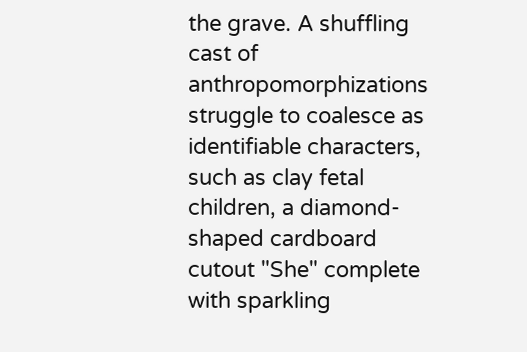the grave. A shuffling cast of anthropomorphizations struggle to coalesce as identifiable characters, such as clay fetal children, a diamond-shaped cardboard cutout "She" complete with sparkling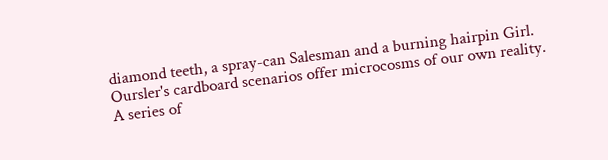diamond teeth, a spray-can Salesman and a burning hairpin Girl. Oursler's cardboard scenarios offer microcosms of our own reality. A series of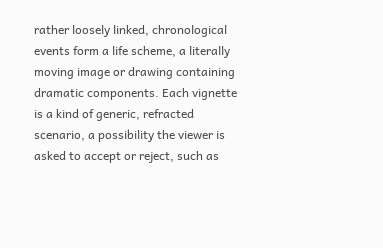rather loosely linked, chronological events form a life scheme, a literally moving image or drawing containing dramatic components. Each vignette is a kind of generic, refracted scenario, a possibility the viewer is asked to accept or reject, such as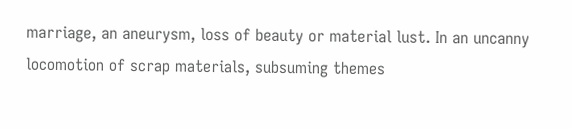marriage, an aneurysm, loss of beauty or material lust. In an uncanny locomotion of scrap materials, subsuming themes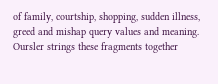of family, courtship, shopping, sudden illness, greed and mishap query values and meaning. Oursler strings these fragments together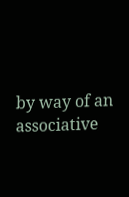by way of an associative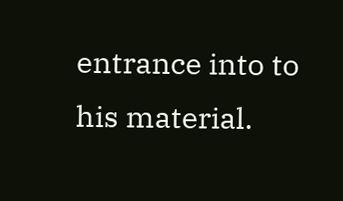entrance into to his material.